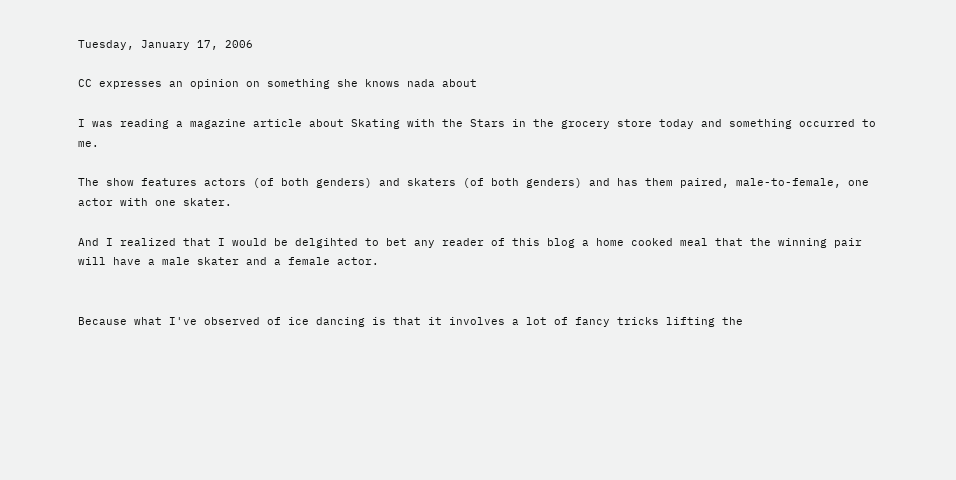Tuesday, January 17, 2006

CC expresses an opinion on something she knows nada about

I was reading a magazine article about Skating with the Stars in the grocery store today and something occurred to me.

The show features actors (of both genders) and skaters (of both genders) and has them paired, male-to-female, one actor with one skater.

And I realized that I would be delgihted to bet any reader of this blog a home cooked meal that the winning pair will have a male skater and a female actor.


Because what I've observed of ice dancing is that it involves a lot of fancy tricks lifting the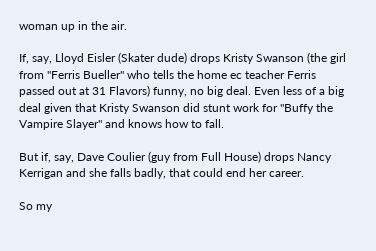woman up in the air.

If, say, Lloyd Eisler (Skater dude) drops Kristy Swanson (the girl from "Ferris Bueller" who tells the home ec teacher Ferris passed out at 31 Flavors) funny, no big deal. Even less of a big deal given that Kristy Swanson did stunt work for "Buffy the Vampire Slayer" and knows how to fall.

But if, say, Dave Coulier (guy from Full House) drops Nancy Kerrigan and she falls badly, that could end her career.

So my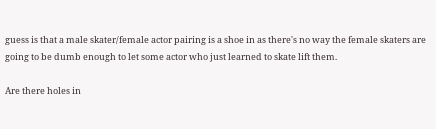guess is that a male skater/female actor pairing is a shoe in as there's no way the female skaters are going to be dumb enough to let some actor who just learned to skate lift them.

Are there holes in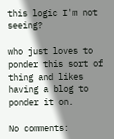this logic I'm not seeing?

who just loves to ponder this sort of thing and likes having a blog to ponder it on.

No comments: